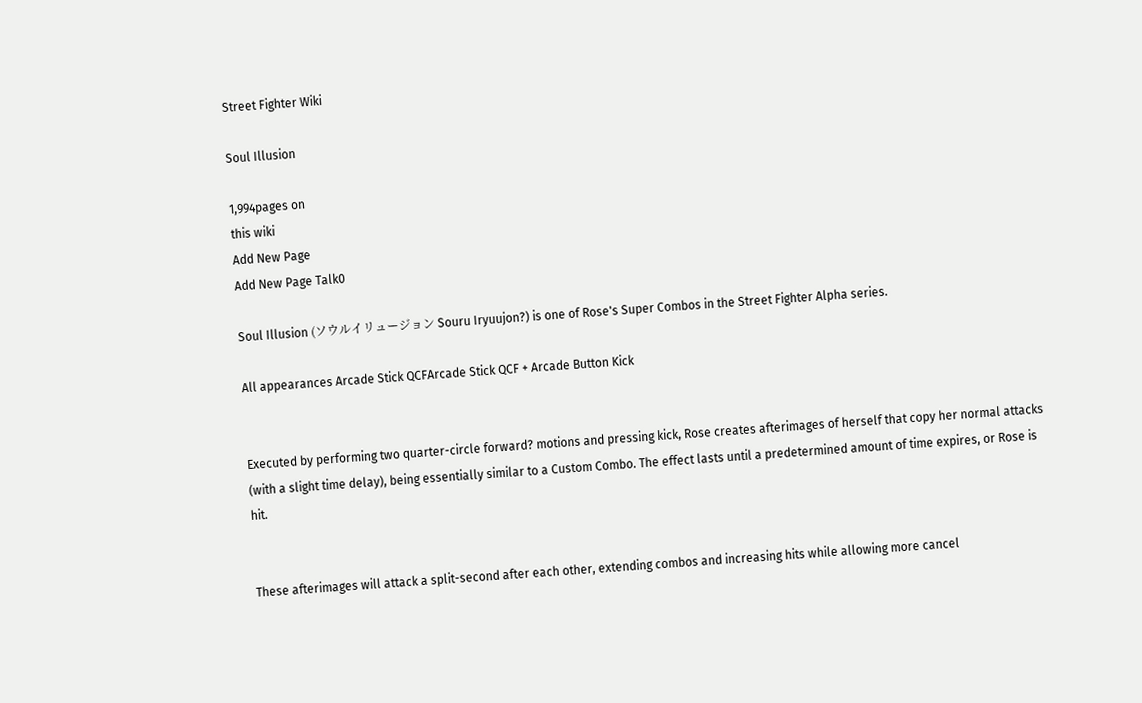Street Fighter Wiki

Soul Illusion

1,994pages on
this wiki
Add New Page
Add New Page Talk0

Soul Illusion (ソウルイリュージョン Souru Iryuujon?) is one of Rose's Super Combos in the Street Fighter Alpha series.

All appearances Arcade Stick QCFArcade Stick QCF + Arcade Button Kick


Executed by performing two quarter-circle forward? motions and pressing kick, Rose creates afterimages of herself that copy her normal attacks (with a slight time delay), being essentially similar to a Custom Combo. The effect lasts until a predetermined amount of time expires, or Rose is hit.


These afterimages will attack a split-second after each other, extending combos and increasing hits while allowing more cancel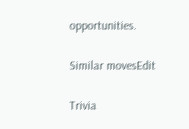opportunities.

Similar movesEdit

Trivia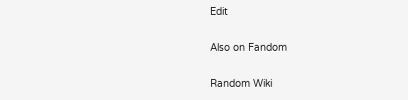Edit

Also on Fandom

Random Wiki